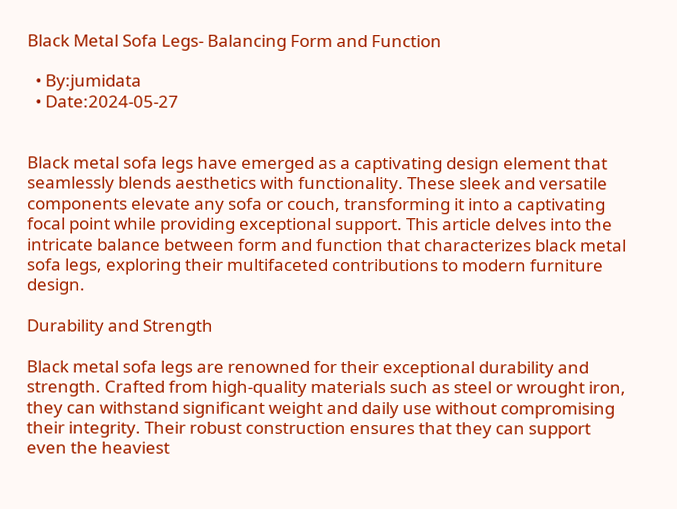Black Metal Sofa Legs- Balancing Form and Function

  • By:jumidata
  • Date:2024-05-27


Black metal sofa legs have emerged as a captivating design element that seamlessly blends aesthetics with functionality. These sleek and versatile components elevate any sofa or couch, transforming it into a captivating focal point while providing exceptional support. This article delves into the intricate balance between form and function that characterizes black metal sofa legs, exploring their multifaceted contributions to modern furniture design.

Durability and Strength

Black metal sofa legs are renowned for their exceptional durability and strength. Crafted from high-quality materials such as steel or wrought iron, they can withstand significant weight and daily use without compromising their integrity. Their robust construction ensures that they can support even the heaviest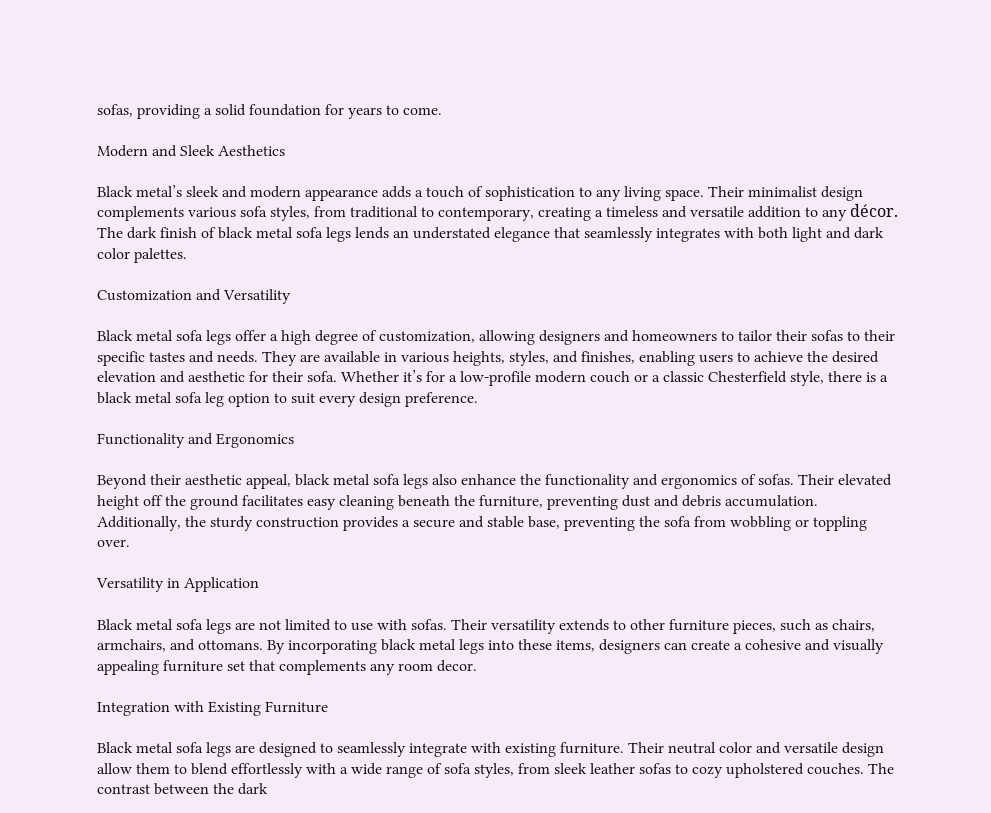sofas, providing a solid foundation for years to come.

Modern and Sleek Aesthetics

Black metal’s sleek and modern appearance adds a touch of sophistication to any living space. Their minimalist design complements various sofa styles, from traditional to contemporary, creating a timeless and versatile addition to any décor. The dark finish of black metal sofa legs lends an understated elegance that seamlessly integrates with both light and dark color palettes.

Customization and Versatility

Black metal sofa legs offer a high degree of customization, allowing designers and homeowners to tailor their sofas to their specific tastes and needs. They are available in various heights, styles, and finishes, enabling users to achieve the desired elevation and aesthetic for their sofa. Whether it’s for a low-profile modern couch or a classic Chesterfield style, there is a black metal sofa leg option to suit every design preference.

Functionality and Ergonomics

Beyond their aesthetic appeal, black metal sofa legs also enhance the functionality and ergonomics of sofas. Their elevated height off the ground facilitates easy cleaning beneath the furniture, preventing dust and debris accumulation. Additionally, the sturdy construction provides a secure and stable base, preventing the sofa from wobbling or toppling over.

Versatility in Application

Black metal sofa legs are not limited to use with sofas. Their versatility extends to other furniture pieces, such as chairs, armchairs, and ottomans. By incorporating black metal legs into these items, designers can create a cohesive and visually appealing furniture set that complements any room decor.

Integration with Existing Furniture

Black metal sofa legs are designed to seamlessly integrate with existing furniture. Their neutral color and versatile design allow them to blend effortlessly with a wide range of sofa styles, from sleek leather sofas to cozy upholstered couches. The contrast between the dark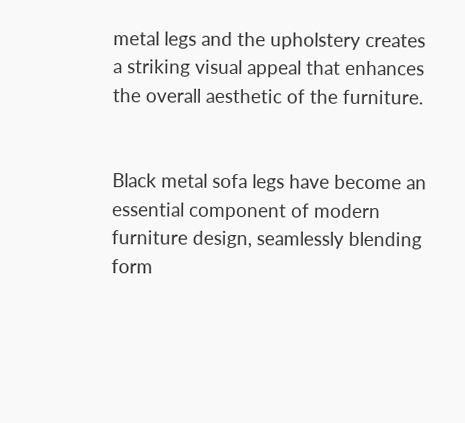metal legs and the upholstery creates a striking visual appeal that enhances the overall aesthetic of the furniture.


Black metal sofa legs have become an essential component of modern furniture design, seamlessly blending form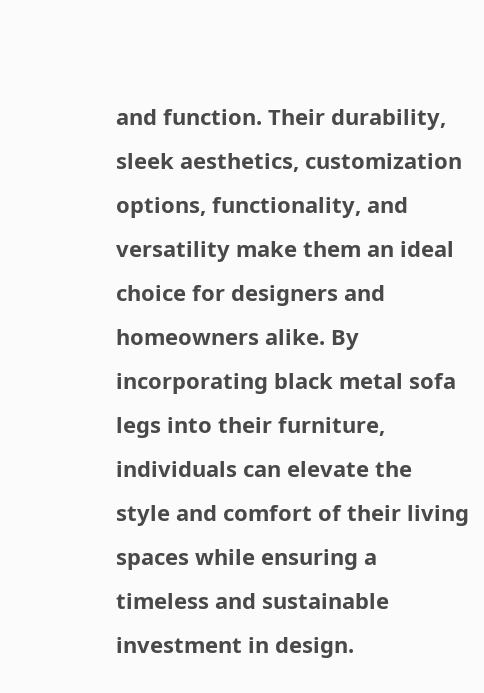and function. Their durability, sleek aesthetics, customization options, functionality, and versatility make them an ideal choice for designers and homeowners alike. By incorporating black metal sofa legs into their furniture, individuals can elevate the style and comfort of their living spaces while ensuring a timeless and sustainable investment in design.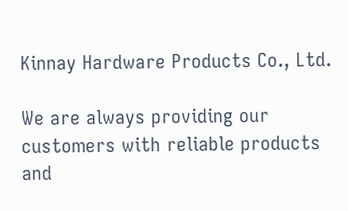Kinnay Hardware Products Co., Ltd.

We are always providing our customers with reliable products and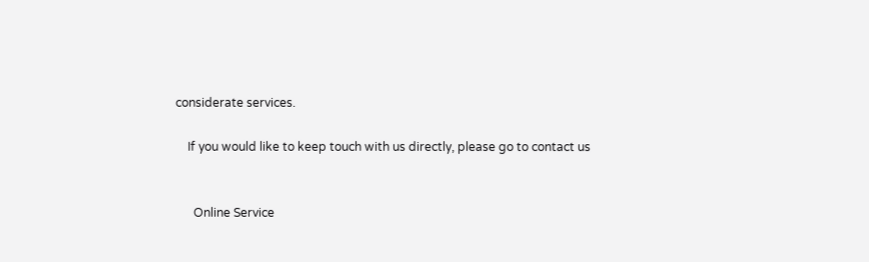considerate services.

    If you would like to keep touch with us directly, please go to contact us


      Online Service